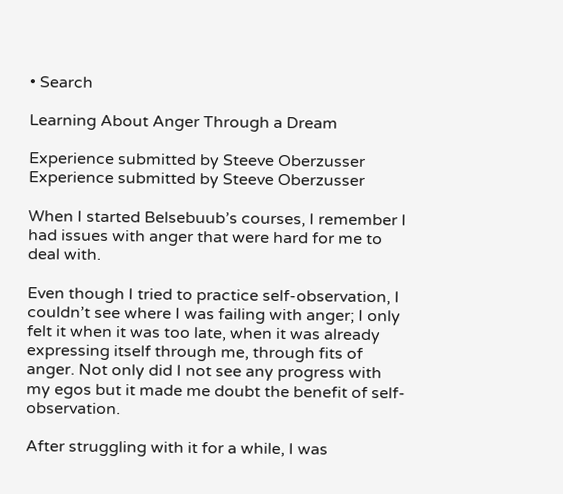• Search

Learning About Anger Through a Dream

Experience submitted by Steeve Oberzusser
Experience submitted by Steeve Oberzusser

When I started Belsebuub’s courses, I remember I had issues with anger that were hard for me to deal with.

Even though I tried to practice self-observation, I couldn’t see where I was failing with anger; I only felt it when it was too late, when it was already expressing itself through me, through fits of anger. Not only did I not see any progress with my egos but it made me doubt the benefit of self-observation.

After struggling with it for a while, I was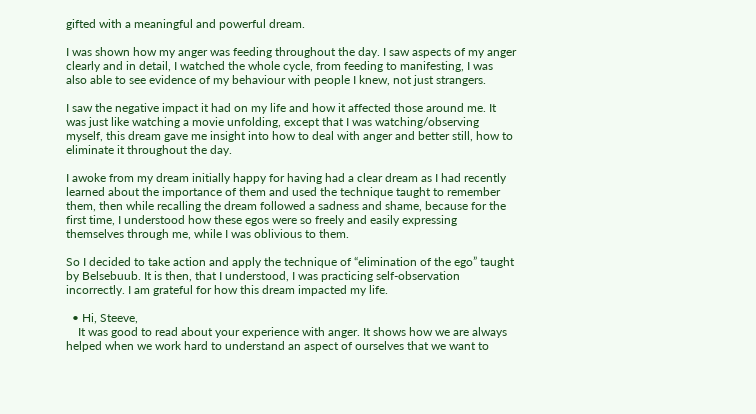gifted with a meaningful and powerful dream.

I was shown how my anger was feeding throughout the day. I saw aspects of my anger clearly and in detail, I watched the whole cycle, from feeding to manifesting, I was also able to see evidence of my behaviour with people I knew, not just strangers.

I saw the negative impact it had on my life and how it affected those around me. It was just like watching a movie unfolding, except that I was watching/observing myself, this dream gave me insight into how to deal with anger and better still, how to eliminate it throughout the day.

I awoke from my dream initially happy for having had a clear dream as I had recently learned about the importance of them and used the technique taught to remember them, then while recalling the dream followed a sadness and shame, because for the first time, I understood how these egos were so freely and easily expressing themselves through me, while I was oblivious to them.

So I decided to take action and apply the technique of “elimination of the ego” taught by Belsebuub. It is then, that I understood, I was practicing self-observation incorrectly. I am grateful for how this dream impacted my life.

  • Hi, Steeve,
    It was good to read about your experience with anger. It shows how we are always helped when we work hard to understand an aspect of ourselves that we want to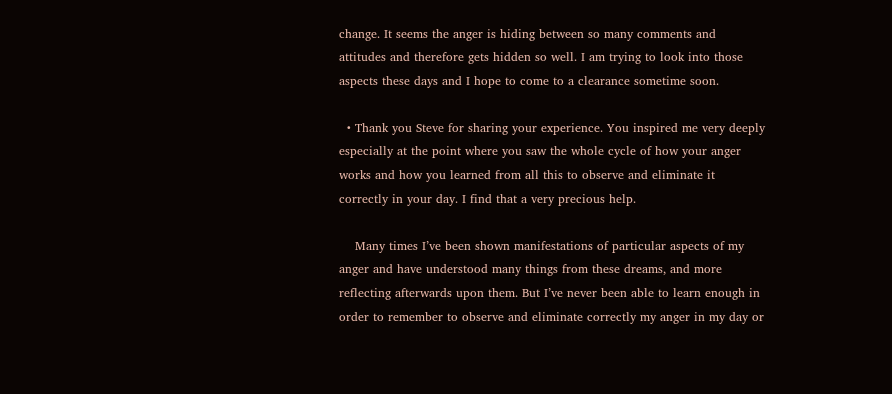change. It seems the anger is hiding between so many comments and attitudes and therefore gets hidden so well. I am trying to look into those aspects these days and I hope to come to a clearance sometime soon.

  • Thank you Steve for sharing your experience. You inspired me very deeply especially at the point where you saw the whole cycle of how your anger works and how you learned from all this to observe and eliminate it correctly in your day. I find that a very precious help.

    Many times I’ve been shown manifestations of particular aspects of my anger and have understood many things from these dreams, and more reflecting afterwards upon them. But I’ve never been able to learn enough in order to remember to observe and eliminate correctly my anger in my day or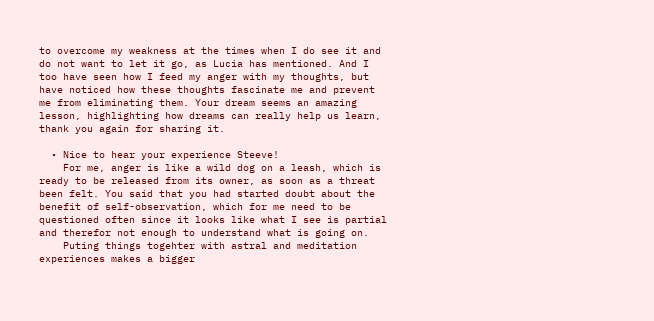to overcome my weakness at the times when I do see it and do not want to let it go, as Lucia has mentioned. And I too have seen how I feed my anger with my thoughts, but have noticed how these thoughts fascinate me and prevent me from eliminating them. Your dream seems an amazing lesson, highlighting how dreams can really help us learn, thank you again for sharing it.

  • Nice to hear your experience Steeve!
    For me, anger is like a wild dog on a leash, which is ready to be released from its owner, as soon as a threat been felt. You said that you had started doubt about the benefit of self-observation, which for me need to be questioned often since it looks like what I see is partial and therefor not enough to understand what is going on.
    Puting things togehter with astral and meditation experiences makes a bigger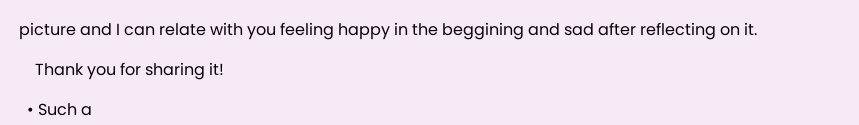picture and I can relate with you feeling happy in the beggining and sad after reflecting on it.

    Thank you for sharing it!

  • Such a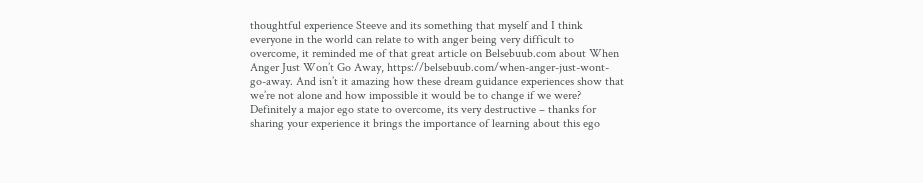thoughtful experience Steeve and its something that myself and I think everyone in the world can relate to with anger being very difficult to overcome, it reminded me of that great article on Belsebuub.com about When Anger Just Won’t Go Away, https://belsebuub.com/when-anger-just-wont-go-away. And isn’t it amazing how these dream guidance experiences show that we’re not alone and how impossible it would be to change if we were? Definitely a major ego state to overcome, its very destructive – thanks for sharing your experience it brings the importance of learning about this ego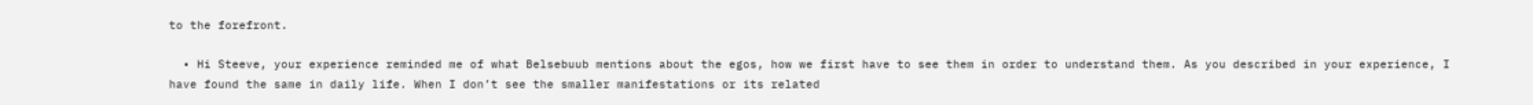to the forefront.

  • Hi Steeve, your experience reminded me of what Belsebuub mentions about the egos, how we first have to see them in order to understand them. As you described in your experience, I have found the same in daily life. When I don’t see the smaller manifestations or its related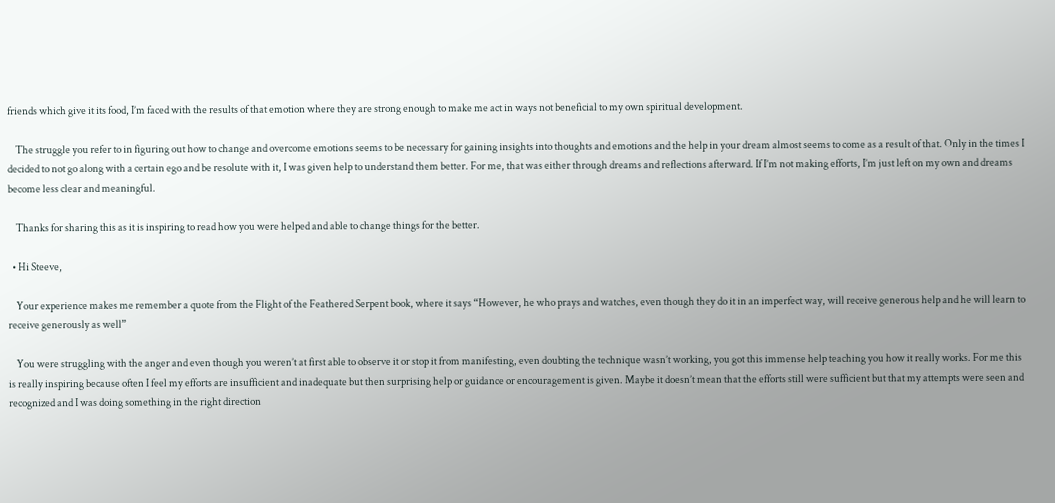friends which give it its food, I’m faced with the results of that emotion where they are strong enough to make me act in ways not beneficial to my own spiritual development.

    The struggle you refer to in figuring out how to change and overcome emotions seems to be necessary for gaining insights into thoughts and emotions and the help in your dream almost seems to come as a result of that. Only in the times I decided to not go along with a certain ego and be resolute with it, I was given help to understand them better. For me, that was either through dreams and reflections afterward. If I’m not making efforts, I’m just left on my own and dreams become less clear and meaningful.

    Thanks for sharing this as it is inspiring to read how you were helped and able to change things for the better.

  • Hi Steeve,

    Your experience makes me remember a quote from the Flight of the Feathered Serpent book, where it says “However, he who prays and watches, even though they do it in an imperfect way, will receive generous help and he will learn to receive generously as well”

    You were struggling with the anger and even though you weren’t at first able to observe it or stop it from manifesting, even doubting the technique wasn’t working, you got this immense help teaching you how it really works. For me this is really inspiring because often I feel my efforts are insufficient and inadequate but then surprising help or guidance or encouragement is given. Maybe it doesn’t mean that the efforts still were sufficient but that my attempts were seen and recognized and I was doing something in the right direction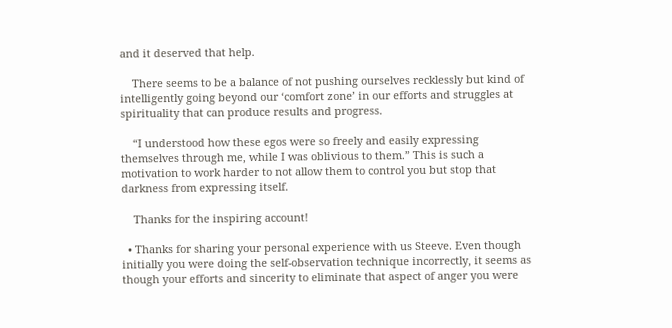and it deserved that help.

    There seems to be a balance of not pushing ourselves recklessly but kind of intelligently going beyond our ‘comfort zone’ in our efforts and struggles at spirituality that can produce results and progress.

    “I understood how these egos were so freely and easily expressing themselves through me, while I was oblivious to them.” This is such a motivation to work harder to not allow them to control you but stop that darkness from expressing itself.

    Thanks for the inspiring account!

  • Thanks for sharing your personal experience with us Steeve. Even though initially you were doing the self-observation technique incorrectly, it seems as though your efforts and sincerity to eliminate that aspect of anger you were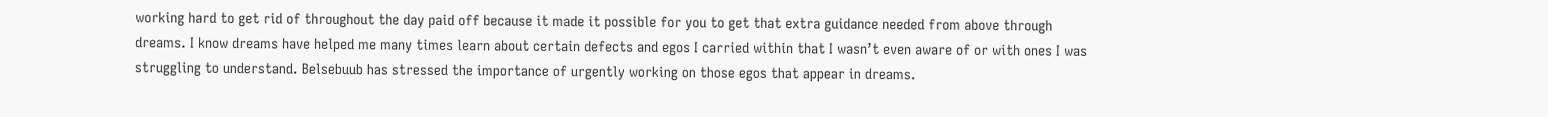working hard to get rid of throughout the day paid off because it made it possible for you to get that extra guidance needed from above through dreams. I know dreams have helped me many times learn about certain defects and egos I carried within that I wasn’t even aware of or with ones I was struggling to understand. Belsebuub has stressed the importance of urgently working on those egos that appear in dreams.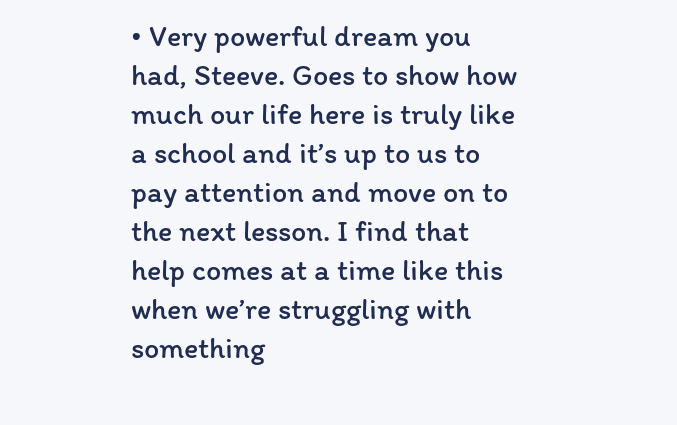• Very powerful dream you had, Steeve. Goes to show how much our life here is truly like a school and it’s up to us to pay attention and move on to the next lesson. I find that help comes at a time like this when we’re struggling with something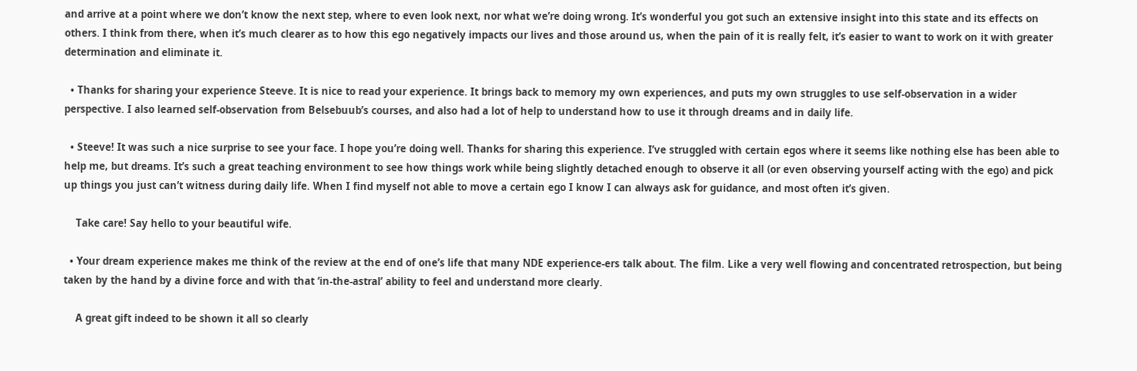and arrive at a point where we don’t know the next step, where to even look next, nor what we’re doing wrong. It’s wonderful you got such an extensive insight into this state and its effects on others. I think from there, when it’s much clearer as to how this ego negatively impacts our lives and those around us, when the pain of it is really felt, it’s easier to want to work on it with greater determination and eliminate it.

  • Thanks for sharing your experience Steeve. It is nice to read your experience. It brings back to memory my own experiences, and puts my own struggles to use self-observation in a wider perspective. I also learned self-observation from Belsebuub’s courses, and also had a lot of help to understand how to use it through dreams and in daily life.

  • Steeve! It was such a nice surprise to see your face. I hope you’re doing well. Thanks for sharing this experience. I’ve struggled with certain egos where it seems like nothing else has been able to help me, but dreams. It’s such a great teaching environment to see how things work while being slightly detached enough to observe it all (or even observing yourself acting with the ego) and pick up things you just can’t witness during daily life. When I find myself not able to move a certain ego I know I can always ask for guidance, and most often it’s given.

    Take care! Say hello to your beautiful wife.

  • Your dream experience makes me think of the review at the end of one’s life that many NDE experience-ers talk about. The film. Like a very well flowing and concentrated retrospection, but being taken by the hand by a divine force and with that ‘in-the-astral’ ability to feel and understand more clearly.

    A great gift indeed to be shown it all so clearly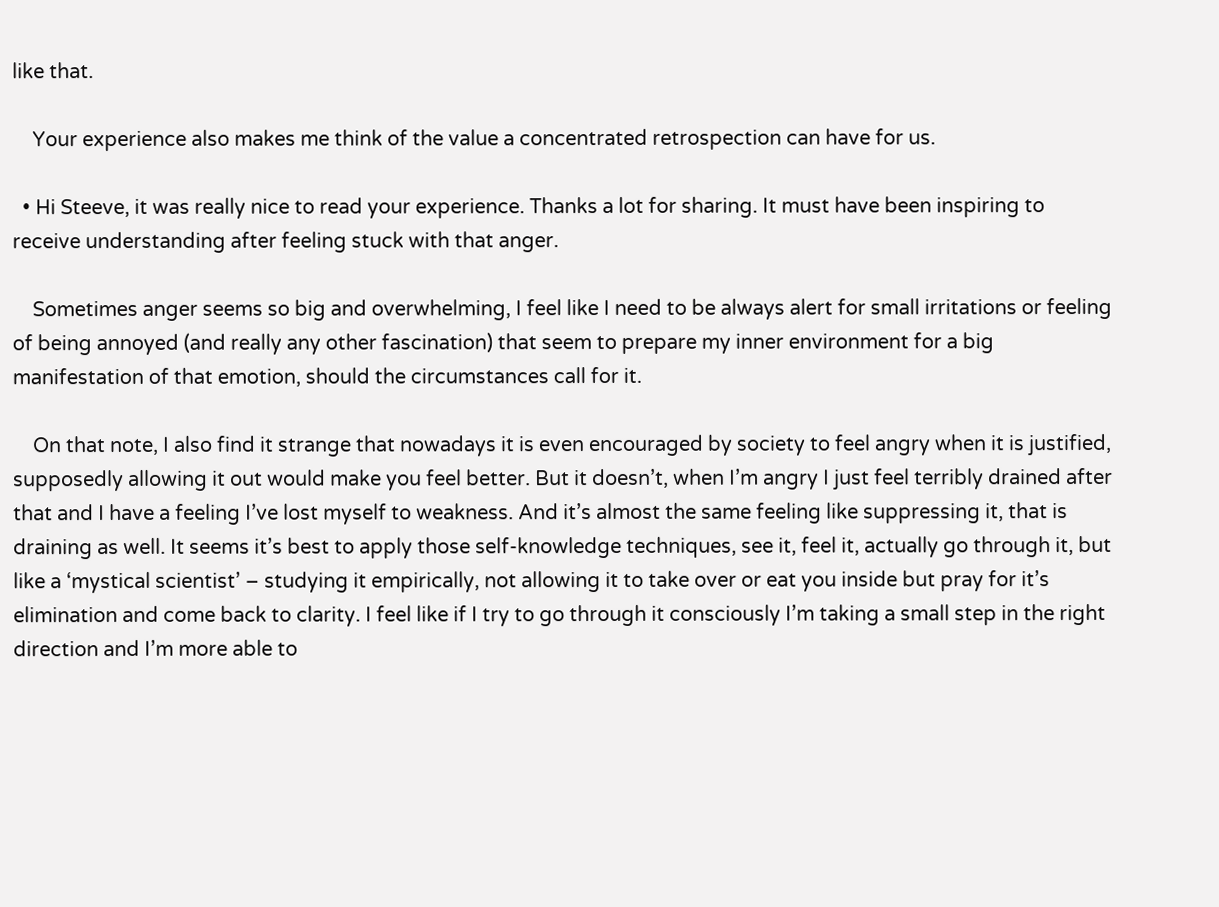like that.

    Your experience also makes me think of the value a concentrated retrospection can have for us.

  • Hi Steeve, it was really nice to read your experience. Thanks a lot for sharing. It must have been inspiring to receive understanding after feeling stuck with that anger.

    Sometimes anger seems so big and overwhelming, I feel like I need to be always alert for small irritations or feeling of being annoyed (and really any other fascination) that seem to prepare my inner environment for a big manifestation of that emotion, should the circumstances call for it.

    On that note, I also find it strange that nowadays it is even encouraged by society to feel angry when it is justified, supposedly allowing it out would make you feel better. But it doesn’t, when I’m angry I just feel terribly drained after that and I have a feeling I’ve lost myself to weakness. And it’s almost the same feeling like suppressing it, that is draining as well. It seems it’s best to apply those self-knowledge techniques, see it, feel it, actually go through it, but like a ‘mystical scientist’ – studying it empirically, not allowing it to take over or eat you inside but pray for it’s elimination and come back to clarity. I feel like if I try to go through it consciously I’m taking a small step in the right direction and I’m more able to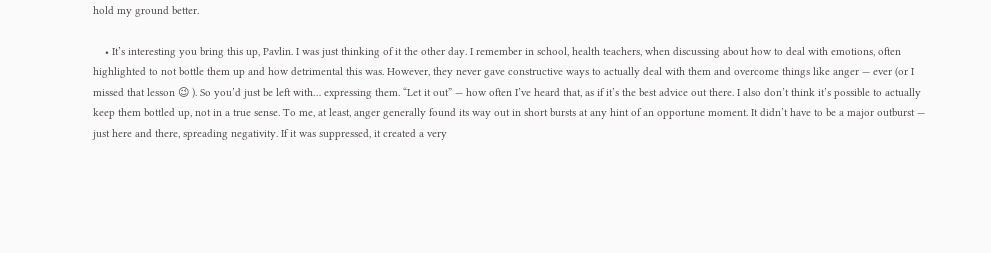hold my ground better.

    • It’s interesting you bring this up, Pavlin. I was just thinking of it the other day. I remember in school, health teachers, when discussing about how to deal with emotions, often highlighted to not bottle them up and how detrimental this was. However, they never gave constructive ways to actually deal with them and overcome things like anger — ever (or I missed that lesson 😉 ). So you’d just be left with… expressing them. “Let it out” — how often I’ve heard that, as if it’s the best advice out there. I also don’t think it’s possible to actually keep them bottled up, not in a true sense. To me, at least, anger generally found its way out in short bursts at any hint of an opportune moment. It didn’t have to be a major outburst — just here and there, spreading negativity. If it was suppressed, it created a very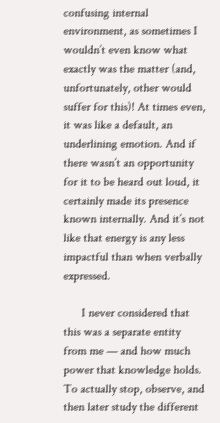confusing internal environment, as sometimes I wouldn’t even know what exactly was the matter (and, unfortunately, other would suffer for this)! At times even, it was like a default, an underlining emotion. And if there wasn’t an opportunity for it to be heard out loud, it certainly made its presence known internally. And it’s not like that energy is any less impactful than when verbally expressed.

      I never considered that this was a separate entity from me — and how much power that knowledge holds. To actually stop, observe, and then later study the different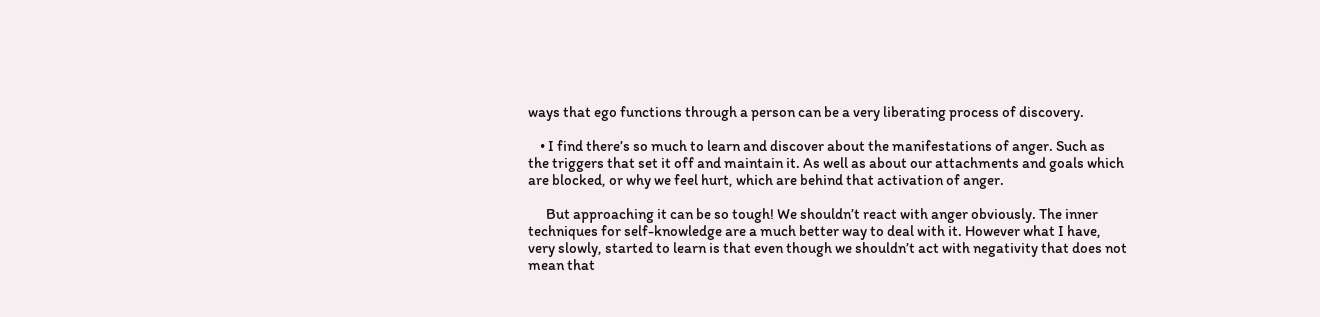ways that ego functions through a person can be a very liberating process of discovery.

    • I find there’s so much to learn and discover about the manifestations of anger. Such as the triggers that set it off and maintain it. As well as about our attachments and goals which are blocked, or why we feel hurt, which are behind that activation of anger.

      But approaching it can be so tough! We shouldn’t react with anger obviously. The inner techniques for self-knowledge are a much better way to deal with it. However what I have, very slowly, started to learn is that even though we shouldn’t act with negativity that does not mean that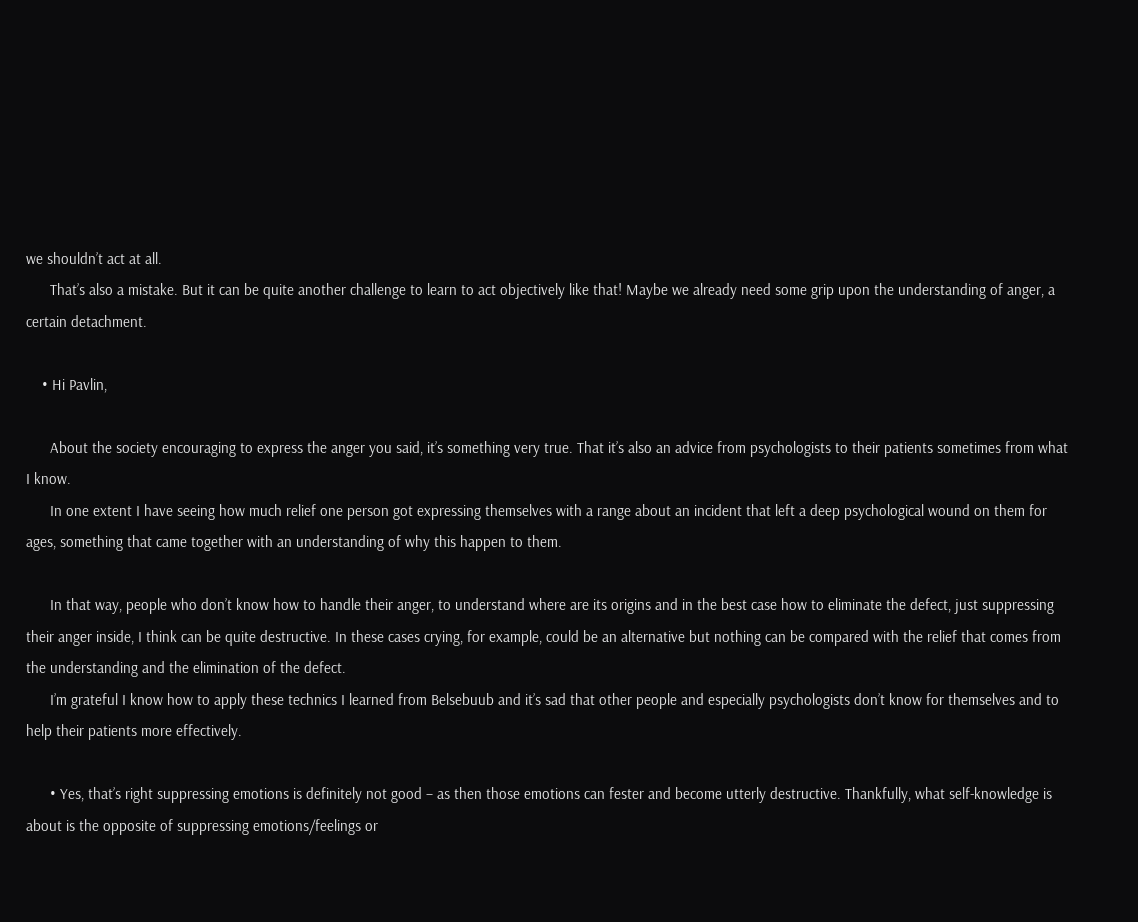we shouldn’t act at all.
      That’s also a mistake. But it can be quite another challenge to learn to act objectively like that! Maybe we already need some grip upon the understanding of anger, a certain detachment.

    • Hi Pavlin,

      About the society encouraging to express the anger you said, it’s something very true. That it’s also an advice from psychologists to their patients sometimes from what I know.
      In one extent I have seeing how much relief one person got expressing themselves with a range about an incident that left a deep psychological wound on them for ages, something that came together with an understanding of why this happen to them.

      In that way, people who don’t know how to handle their anger, to understand where are its origins and in the best case how to eliminate the defect, just suppressing their anger inside, I think can be quite destructive. In these cases crying, for example, could be an alternative but nothing can be compared with the relief that comes from the understanding and the elimination of the defect.
      I’m grateful I know how to apply these technics I learned from Belsebuub and it’s sad that other people and especially psychologists don’t know for themselves and to help their patients more effectively.

      • Yes, that’s right suppressing emotions is definitely not good – as then those emotions can fester and become utterly destructive. Thankfully, what self-knowledge is about is the opposite of suppressing emotions/feelings or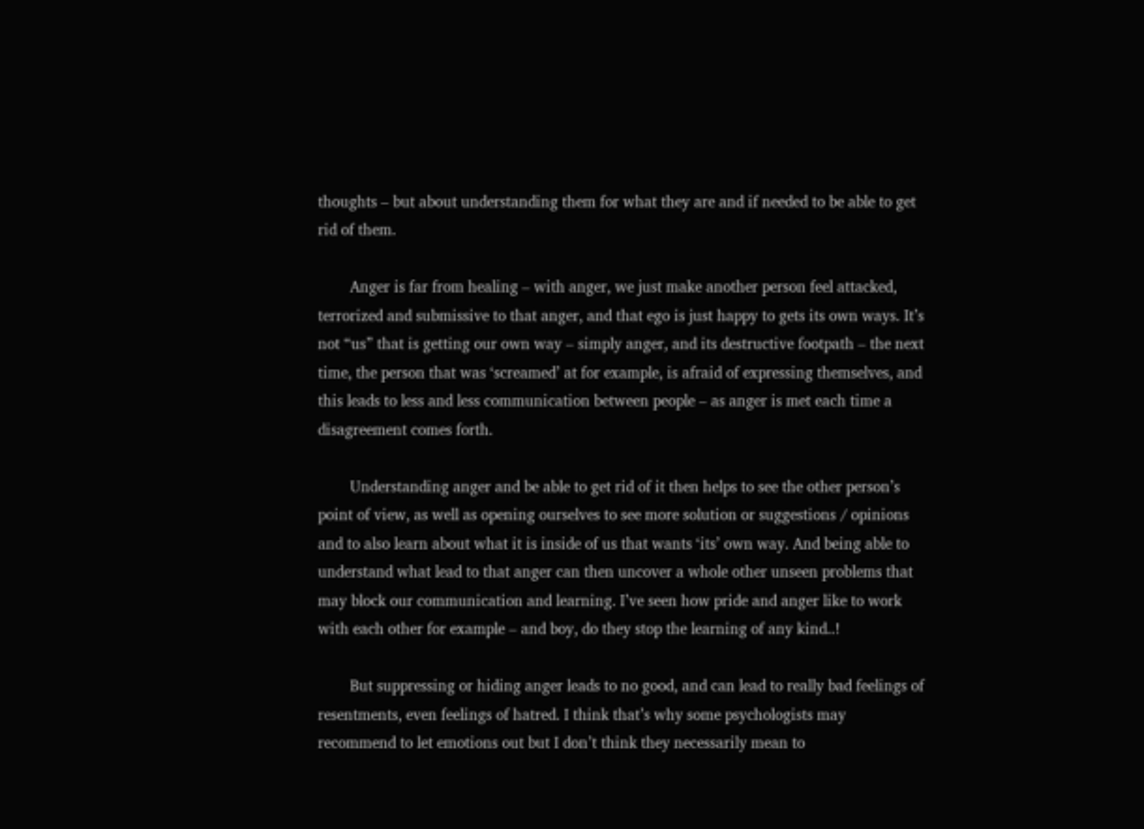thoughts – but about understanding them for what they are and if needed to be able to get rid of them.

        Anger is far from healing – with anger, we just make another person feel attacked, terrorized and submissive to that anger, and that ego is just happy to gets its own ways. It’s not “us” that is getting our own way – simply anger, and its destructive footpath – the next time, the person that was ‘screamed’ at for example, is afraid of expressing themselves, and this leads to less and less communication between people – as anger is met each time a disagreement comes forth.

        Understanding anger and be able to get rid of it then helps to see the other person’s point of view, as well as opening ourselves to see more solution or suggestions / opinions and to also learn about what it is inside of us that wants ‘its’ own way. And being able to understand what lead to that anger can then uncover a whole other unseen problems that may block our communication and learning. I’ve seen how pride and anger like to work with each other for example – and boy, do they stop the learning of any kind..!

        But suppressing or hiding anger leads to no good, and can lead to really bad feelings of resentments, even feelings of hatred. I think that’s why some psychologists may recommend to let emotions out but I don’t think they necessarily mean to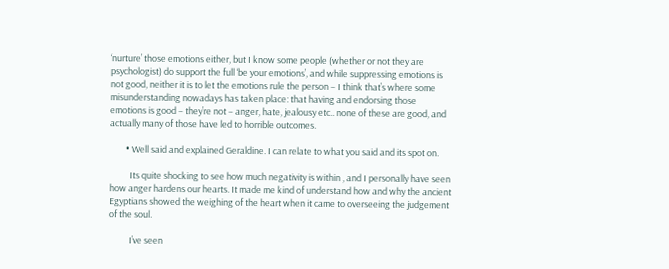‘nurture’ those emotions either, but I know some people (whether or not they are psychologist) do support the full ‘be your emotions’, and while suppressing emotions is not good, neither it is to let the emotions rule the person – I think that’s where some misunderstanding nowadays has taken place: that having and endorsing those emotions is good – they’re not – anger, hate, jealousy etc.. none of these are good, and actually many of those have led to horrible outcomes.

        • Well said and explained Geraldine. I can relate to what you said and its spot on.

          Its quite shocking to see how much negativity is within , and I personally have seen how anger hardens our hearts. It made me kind of understand how and why the ancient Egyptians showed the weighing of the heart when it came to overseeing the judgement of the soul.

          I’ve seen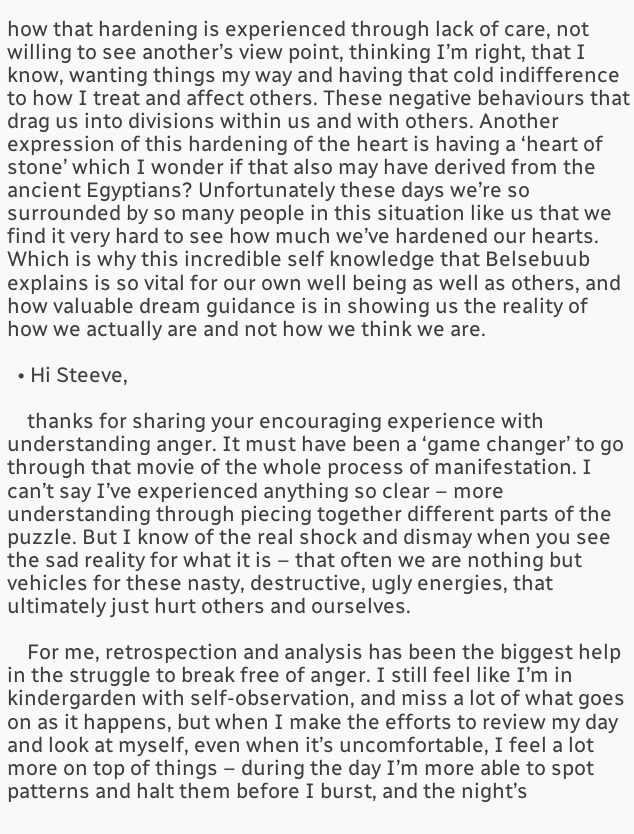how that hardening is experienced through lack of care, not willing to see another’s view point, thinking I’m right, that I know, wanting things my way and having that cold indifference to how I treat and affect others. These negative behaviours that drag us into divisions within us and with others. Another expression of this hardening of the heart is having a ‘heart of stone’ which I wonder if that also may have derived from the ancient Egyptians? Unfortunately these days we’re so surrounded by so many people in this situation like us that we find it very hard to see how much we’ve hardened our hearts. Which is why this incredible self knowledge that Belsebuub explains is so vital for our own well being as well as others, and how valuable dream guidance is in showing us the reality of how we actually are and not how we think we are.

  • Hi Steeve,

    thanks for sharing your encouraging experience with understanding anger. It must have been a ‘game changer’ to go through that movie of the whole process of manifestation. I can’t say I’ve experienced anything so clear – more understanding through piecing together different parts of the puzzle. But I know of the real shock and dismay when you see the sad reality for what it is – that often we are nothing but vehicles for these nasty, destructive, ugly energies, that ultimately just hurt others and ourselves.

    For me, retrospection and analysis has been the biggest help in the struggle to break free of anger. I still feel like I’m in kindergarden with self-observation, and miss a lot of what goes on as it happens, but when I make the efforts to review my day and look at myself, even when it’s uncomfortable, I feel a lot more on top of things – during the day I’m more able to spot patterns and halt them before I burst, and the night’s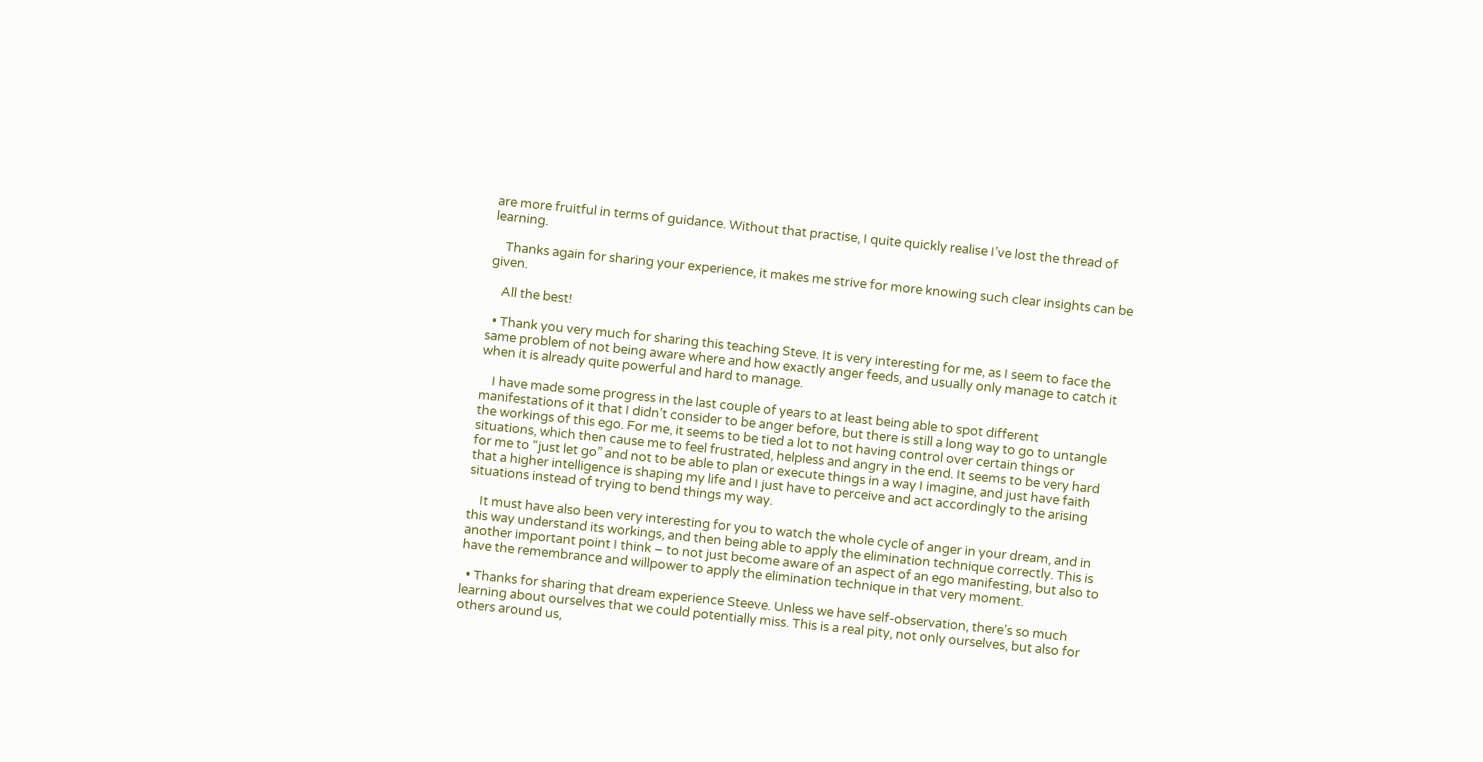are more fruitful in terms of guidance. Without that practise, I quite quickly realise I’ve lost the thread of learning.

    Thanks again for sharing your experience, it makes me strive for more knowing such clear insights can be given.

    All the best!

  • Thank you very much for sharing this teaching Steve. It is very interesting for me, as I seem to face the same problem of not being aware where and how exactly anger feeds, and usually only manage to catch it when it is already quite powerful and hard to manage.

    I have made some progress in the last couple of years to at least being able to spot different manifestations of it that I didn’t consider to be anger before, but there is still a long way to go to untangle the workings of this ego. For me, it seems to be tied a lot to not having control over certain things or situations, which then cause me to feel frustrated, helpless and angry in the end. It seems to be very hard for me to “just let go” and not to be able to plan or execute things in a way I imagine, and just have faith that a higher intelligence is shaping my life and I just have to perceive and act accordingly to the arising situations instead of trying to bend things my way.

    It must have also been very interesting for you to watch the whole cycle of anger in your dream, and in this way understand its workings, and then being able to apply the elimination technique correctly. This is another important point I think – to not just become aware of an aspect of an ego manifesting, but also to have the remembrance and willpower to apply the elimination technique in that very moment.

  • Thanks for sharing that dream experience Steeve. Unless we have self-observation, there’s so much learning about ourselves that we could potentially miss. This is a real pity, not only ourselves, but also for others around us,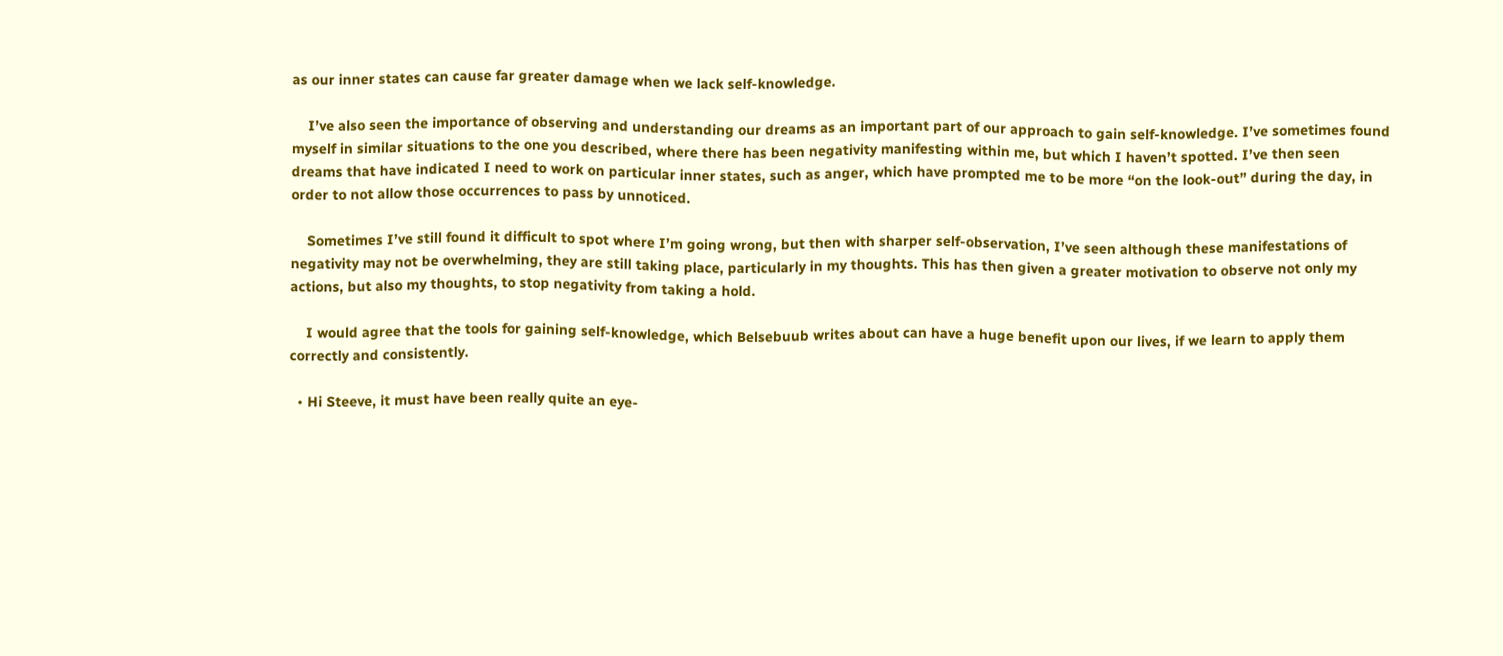as our inner states can cause far greater damage when we lack self-knowledge.

    I’ve also seen the importance of observing and understanding our dreams as an important part of our approach to gain self-knowledge. I’ve sometimes found myself in similar situations to the one you described, where there has been negativity manifesting within me, but which I haven’t spotted. I’ve then seen dreams that have indicated I need to work on particular inner states, such as anger, which have prompted me to be more “on the look-out” during the day, in order to not allow those occurrences to pass by unnoticed.

    Sometimes I’ve still found it difficult to spot where I’m going wrong, but then with sharper self-observation, I’ve seen although these manifestations of negativity may not be overwhelming, they are still taking place, particularly in my thoughts. This has then given a greater motivation to observe not only my actions, but also my thoughts, to stop negativity from taking a hold.

    I would agree that the tools for gaining self-knowledge, which Belsebuub writes about can have a huge benefit upon our lives, if we learn to apply them correctly and consistently.

  • Hi Steeve, it must have been really quite an eye-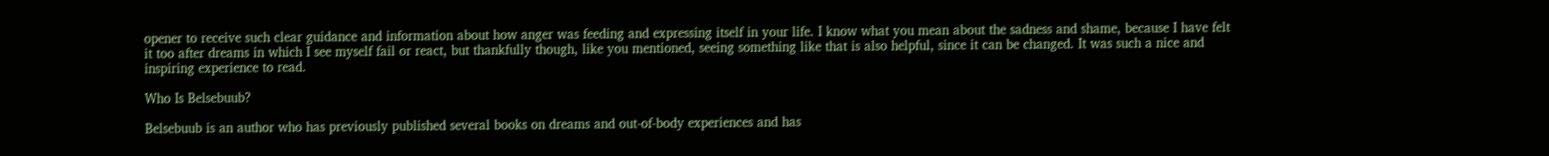opener to receive such clear guidance and information about how anger was feeding and expressing itself in your life. I know what you mean about the sadness and shame, because I have felt it too after dreams in which I see myself fail or react, but thankfully though, like you mentioned, seeing something like that is also helpful, since it can be changed. It was such a nice and inspiring experience to read.

Who Is Belsebuub?

Belsebuub is an author who has previously published several books on dreams and out-of-body experiences and has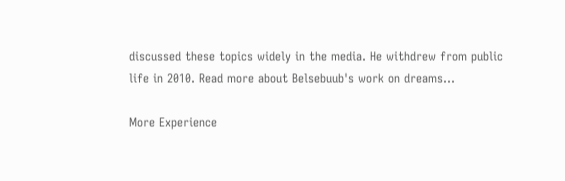discussed these topics widely in the media. He withdrew from public life in 2010. Read more about Belsebuub's work on dreams...

More Experience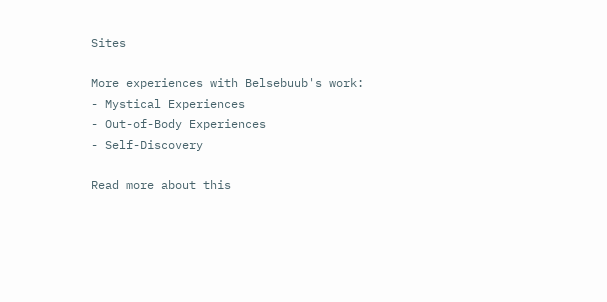Sites

More experiences with Belsebuub's work:
- Mystical Experiences
- Out-of-Body Experiences
- Self-Discovery

Read more about this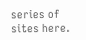series of sites here.